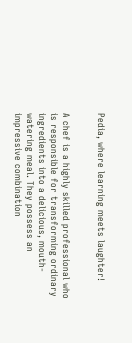Pedia, where learning meets laughter!


A chef is a highly skilled professional who is responsible for transforming ordinary ingredients into a delicious, mouth-watering meal. They possess an impressive combination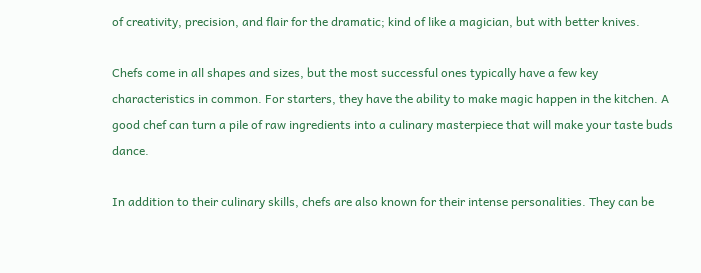of creativity, precision, and flair for the dramatic; kind of like a magician, but with better knives.

Chefs come in all shapes and sizes, but the most successful ones typically have a few key characteristics in common. For starters, they have the ability to make magic happen in the kitchen. A good chef can turn a pile of raw ingredients into a culinary masterpiece that will make your taste buds dance.

In addition to their culinary skills, chefs are also known for their intense personalities. They can be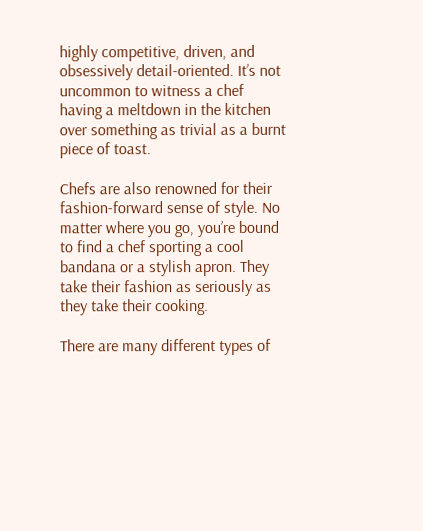highly competitive, driven, and obsessively detail-oriented. It’s not uncommon to witness a chef having a meltdown in the kitchen over something as trivial as a burnt piece of toast.

Chefs are also renowned for their fashion-forward sense of style. No matter where you go, you’re bound to find a chef sporting a cool bandana or a stylish apron. They take their fashion as seriously as they take their cooking.

There are many different types of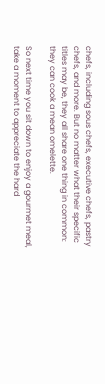chefs, including sous chefs, executive chefs, pastry chefs, and more. But no matter what their specific titles may be, they all share one thing in common: they can cook a mean omelette.

So next time you sit down to enjoy a gourmet meal, take a moment to appreciate the hard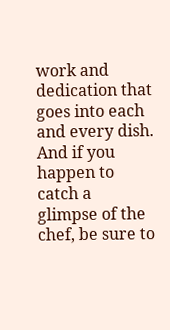work and dedication that goes into each and every dish. And if you happen to catch a glimpse of the chef, be sure to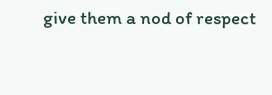give them a nod of respect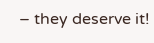– they deserve it!